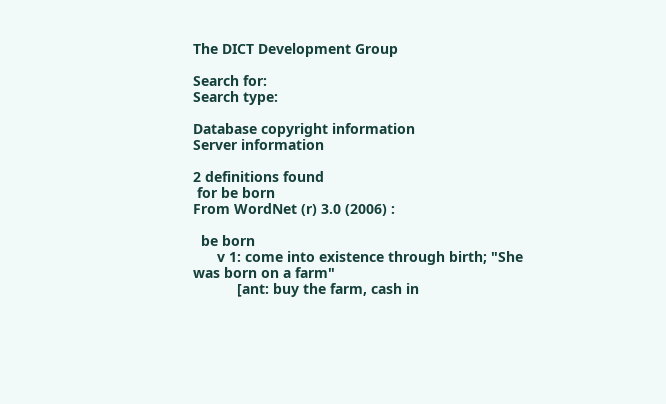The DICT Development Group

Search for:
Search type:

Database copyright information
Server information

2 definitions found
 for be born
From WordNet (r) 3.0 (2006) :

  be born
      v 1: come into existence through birth; "She was born on a farm"
           [ant: buy the farm, cash in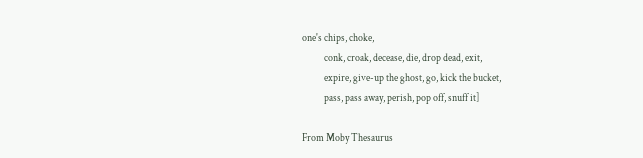one's chips, choke,
           conk, croak, decease, die, drop dead, exit,
           expire, give-up the ghost, go, kick the bucket,
           pass, pass away, perish, pop off, snuff it]

From Moby Thesaurus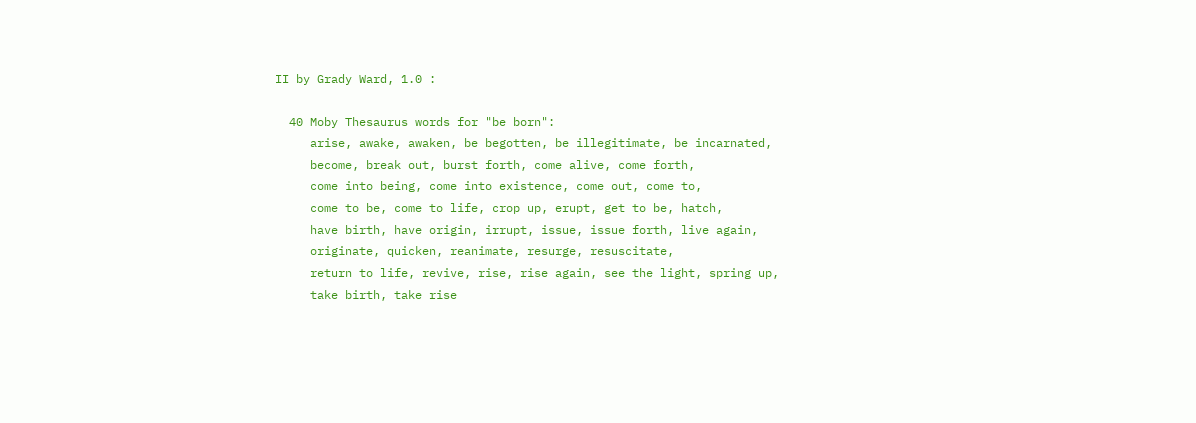II by Grady Ward, 1.0 :

  40 Moby Thesaurus words for "be born":
     arise, awake, awaken, be begotten, be illegitimate, be incarnated,
     become, break out, burst forth, come alive, come forth,
     come into being, come into existence, come out, come to,
     come to be, come to life, crop up, erupt, get to be, hatch,
     have birth, have origin, irrupt, issue, issue forth, live again,
     originate, quicken, reanimate, resurge, resuscitate,
     return to life, revive, rise, rise again, see the light, spring up,
     take birth, take rise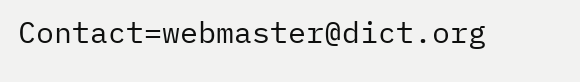Contact=webmaster@dict.org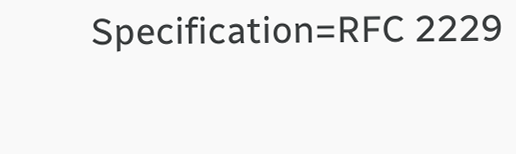Specification=RFC 2229